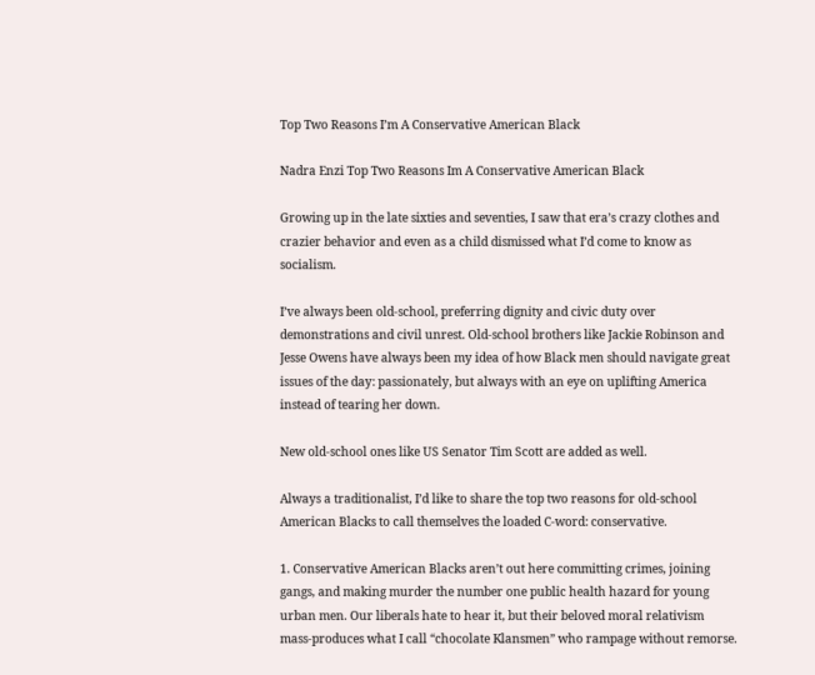Top Two Reasons I’m A Conservative American Black

Nadra Enzi Top Two Reasons Im A Conservative American Black

Growing up in the late sixties and seventies, I saw that era’s crazy clothes and crazier behavior and even as a child dismissed what I’d come to know as socialism.

I’ve always been old-school, preferring dignity and civic duty over demonstrations and civil unrest. Old-school brothers like Jackie Robinson and Jesse Owens have always been my idea of how Black men should navigate great issues of the day: passionately, but always with an eye on uplifting America instead of tearing her down.

New old-school ones like US Senator Tim Scott are added as well.

Always a traditionalist, I’d like to share the top two reasons for old-school American Blacks to call themselves the loaded C-word: conservative.

1. Conservative American Blacks aren’t out here committing crimes, joining gangs, and making murder the number one public health hazard for young urban men. Our liberals hate to hear it, but their beloved moral relativism mass-produces what I call “chocolate Klansmen” who rampage without remorse.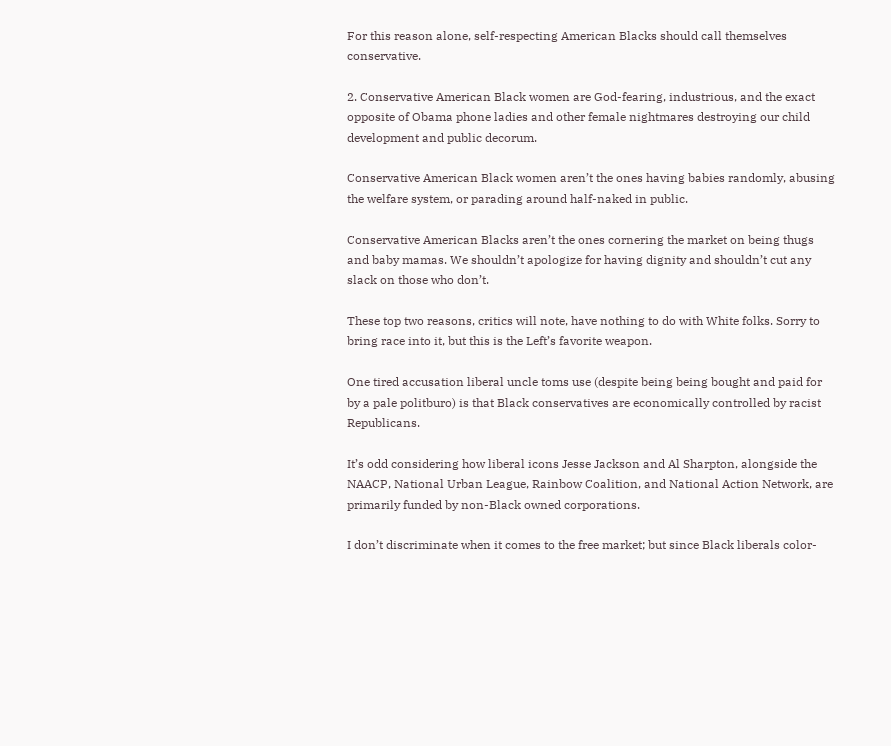For this reason alone, self-respecting American Blacks should call themselves conservative.

2. Conservative American Black women are God-fearing, industrious, and the exact opposite of Obama phone ladies and other female nightmares destroying our child development and public decorum.

Conservative American Black women aren’t the ones having babies randomly, abusing the welfare system, or parading around half-naked in public.

Conservative American Blacks aren’t the ones cornering the market on being thugs and baby mamas. We shouldn’t apologize for having dignity and shouldn’t cut any slack on those who don’t.

These top two reasons, critics will note, have nothing to do with White folks. Sorry to bring race into it, but this is the Left’s favorite weapon.

One tired accusation liberal uncle toms use (despite being being bought and paid for by a pale politburo) is that Black conservatives are economically controlled by racist Republicans.

It’s odd considering how liberal icons Jesse Jackson and Al Sharpton, alongside the NAACP, National Urban League, Rainbow Coalition, and National Action Network, are primarily funded by non-Black owned corporations.

I don’t discriminate when it comes to the free market; but since Black liberals color-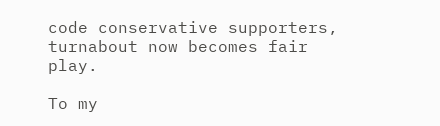code conservative supporters, turnabout now becomes fair play.

To my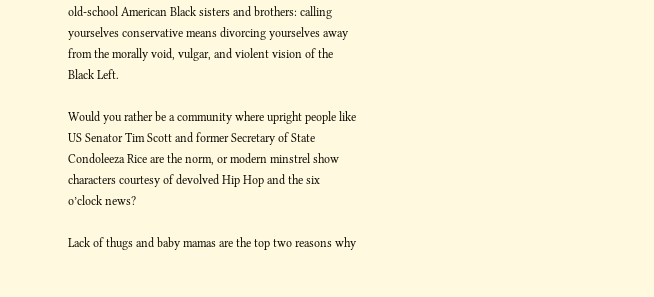old-school American Black sisters and brothers: calling yourselves conservative means divorcing yourselves away from the morally void, vulgar, and violent vision of the Black Left.

Would you rather be a community where upright people like US Senator Tim Scott and former Secretary of State Condoleeza Rice are the norm, or modern minstrel show characters courtesy of devolved Hip Hop and the six o’clock news?

Lack of thugs and baby mamas are the top two reasons why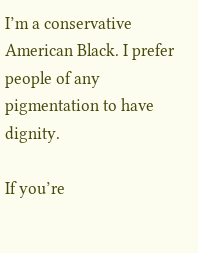I’m a conservative American Black. I prefer people of any pigmentation to have dignity.

If you’re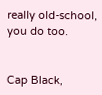really old-school, you do too.


Cap Black,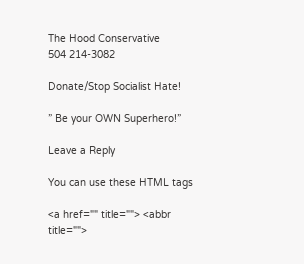The Hood Conservative
504 214-3082

Donate/Stop Socialist Hate!

” Be your OWN Superhero!”

Leave a Reply

You can use these HTML tags

<a href="" title=""> <abbr title="">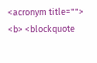<acronym title=""> <b> <blockquote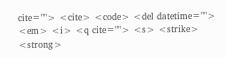cite=""> <cite> <code> <del datetime=""> <em> <i> <q cite=""> <s> <strike> <strong>